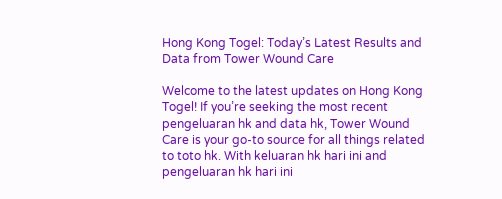Hong Kong Togel: Today’s Latest Results and Data from Tower Wound Care

Welcome to the latest updates on Hong Kong Togel! If you’re seeking the most recent pengeluaran hk and data hk, Tower Wound Care is your go-to source for all things related to toto hk. With keluaran hk hari ini and pengeluaran hk hari ini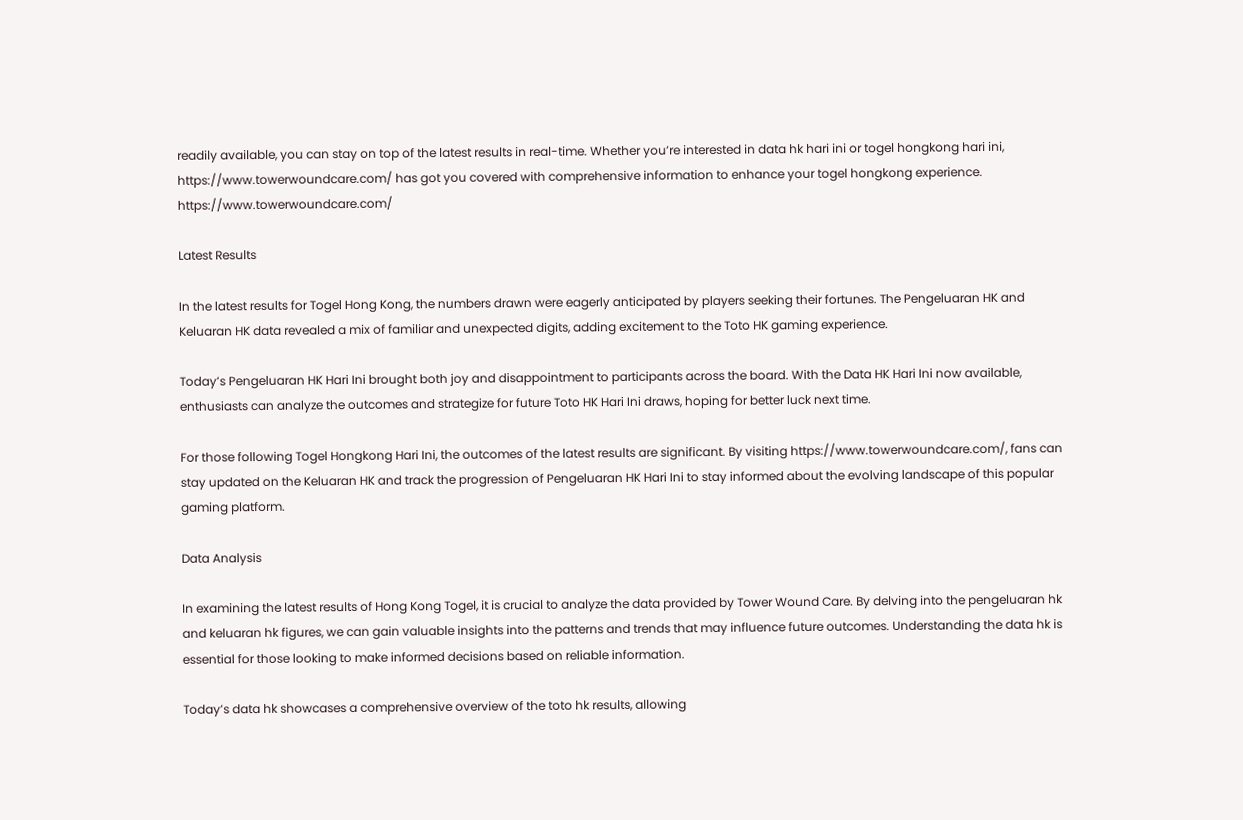readily available, you can stay on top of the latest results in real-time. Whether you’re interested in data hk hari ini or togel hongkong hari ini, https://www.towerwoundcare.com/ has got you covered with comprehensive information to enhance your togel hongkong experience. https://www.towerwoundcare.com/

Latest Results

In the latest results for Togel Hong Kong, the numbers drawn were eagerly anticipated by players seeking their fortunes. The Pengeluaran HK and Keluaran HK data revealed a mix of familiar and unexpected digits, adding excitement to the Toto HK gaming experience.

Today’s Pengeluaran HK Hari Ini brought both joy and disappointment to participants across the board. With the Data HK Hari Ini now available, enthusiasts can analyze the outcomes and strategize for future Toto HK Hari Ini draws, hoping for better luck next time.

For those following Togel Hongkong Hari Ini, the outcomes of the latest results are significant. By visiting https://www.towerwoundcare.com/, fans can stay updated on the Keluaran HK and track the progression of Pengeluaran HK Hari Ini to stay informed about the evolving landscape of this popular gaming platform.

Data Analysis

In examining the latest results of Hong Kong Togel, it is crucial to analyze the data provided by Tower Wound Care. By delving into the pengeluaran hk and keluaran hk figures, we can gain valuable insights into the patterns and trends that may influence future outcomes. Understanding the data hk is essential for those looking to make informed decisions based on reliable information.

Today’s data hk showcases a comprehensive overview of the toto hk results, allowing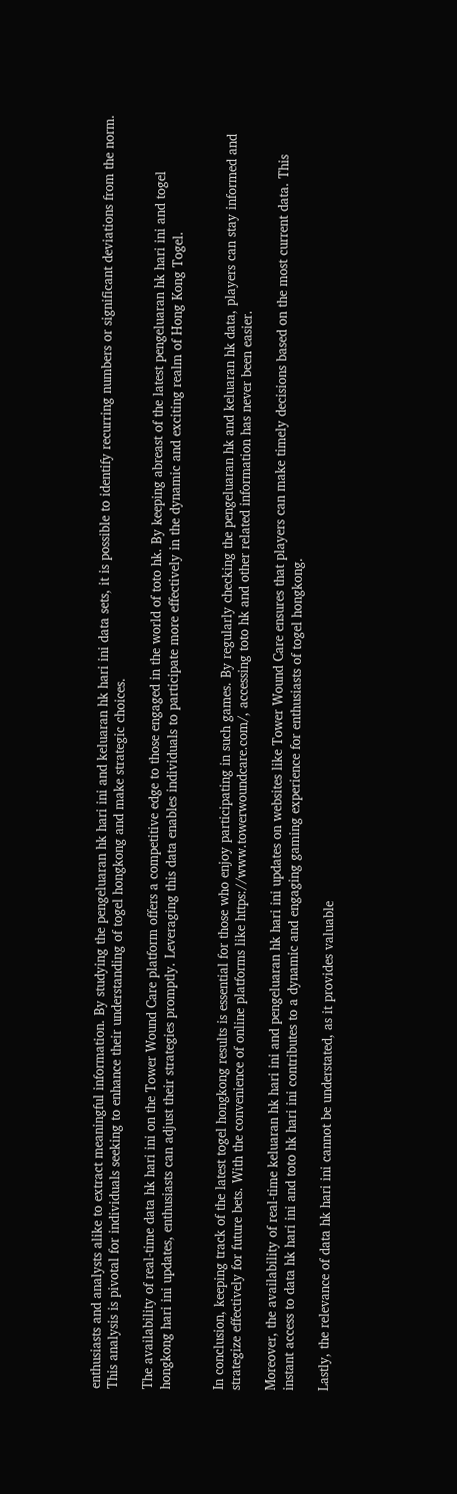enthusiasts and analysts alike to extract meaningful information. By studying the pengeluaran hk hari ini and keluaran hk hari ini data sets, it is possible to identify recurring numbers or significant deviations from the norm. This analysis is pivotal for individuals seeking to enhance their understanding of togel hongkong and make strategic choices.

The availability of real-time data hk hari ini on the Tower Wound Care platform offers a competitive edge to those engaged in the world of toto hk. By keeping abreast of the latest pengeluaran hk hari ini and togel hongkong hari ini updates, enthusiasts can adjust their strategies promptly. Leveraging this data enables individuals to participate more effectively in the dynamic and exciting realm of Hong Kong Togel.


In conclusion, keeping track of the latest togel hongkong results is essential for those who enjoy participating in such games. By regularly checking the pengeluaran hk and keluaran hk data, players can stay informed and strategize effectively for future bets. With the convenience of online platforms like https://www.towerwoundcare.com/, accessing toto hk and other related information has never been easier.

Moreover, the availability of real-time keluaran hk hari ini and pengeluaran hk hari ini updates on websites like Tower Wound Care ensures that players can make timely decisions based on the most current data. This instant access to data hk hari ini and toto hk hari ini contributes to a dynamic and engaging gaming experience for enthusiasts of togel hongkong.

Lastly, the relevance of data hk hari ini cannot be understated, as it provides valuable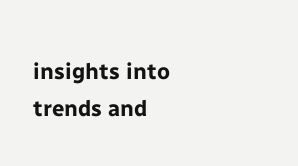insights into trends and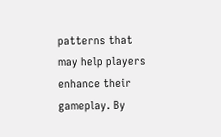patterns that may help players enhance their gameplay. By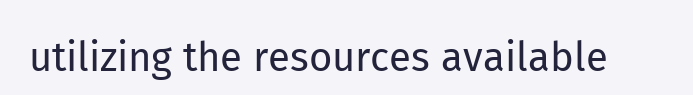utilizing the resources available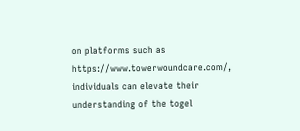on platforms such as https://www.towerwoundcare.com/, individuals can elevate their understanding of the togel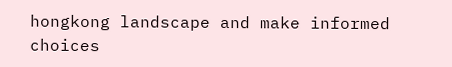hongkong landscape and make informed choices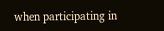when participating in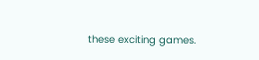these exciting games.